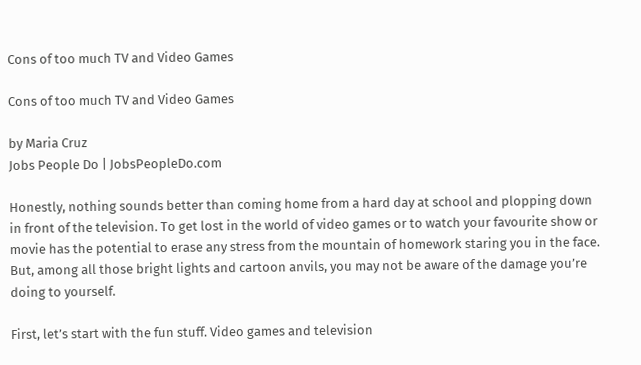Cons of too much TV and Video Games

Cons of too much TV and Video Games

by Maria Cruz
Jobs People Do | JobsPeopleDo.com

Honestly, nothing sounds better than coming home from a hard day at school and plopping down in front of the television. To get lost in the world of video games or to watch your favourite show or movie has the potential to erase any stress from the mountain of homework staring you in the face. But, among all those bright lights and cartoon anvils, you may not be aware of the damage you’re doing to yourself.

First, let’s start with the fun stuff. Video games and television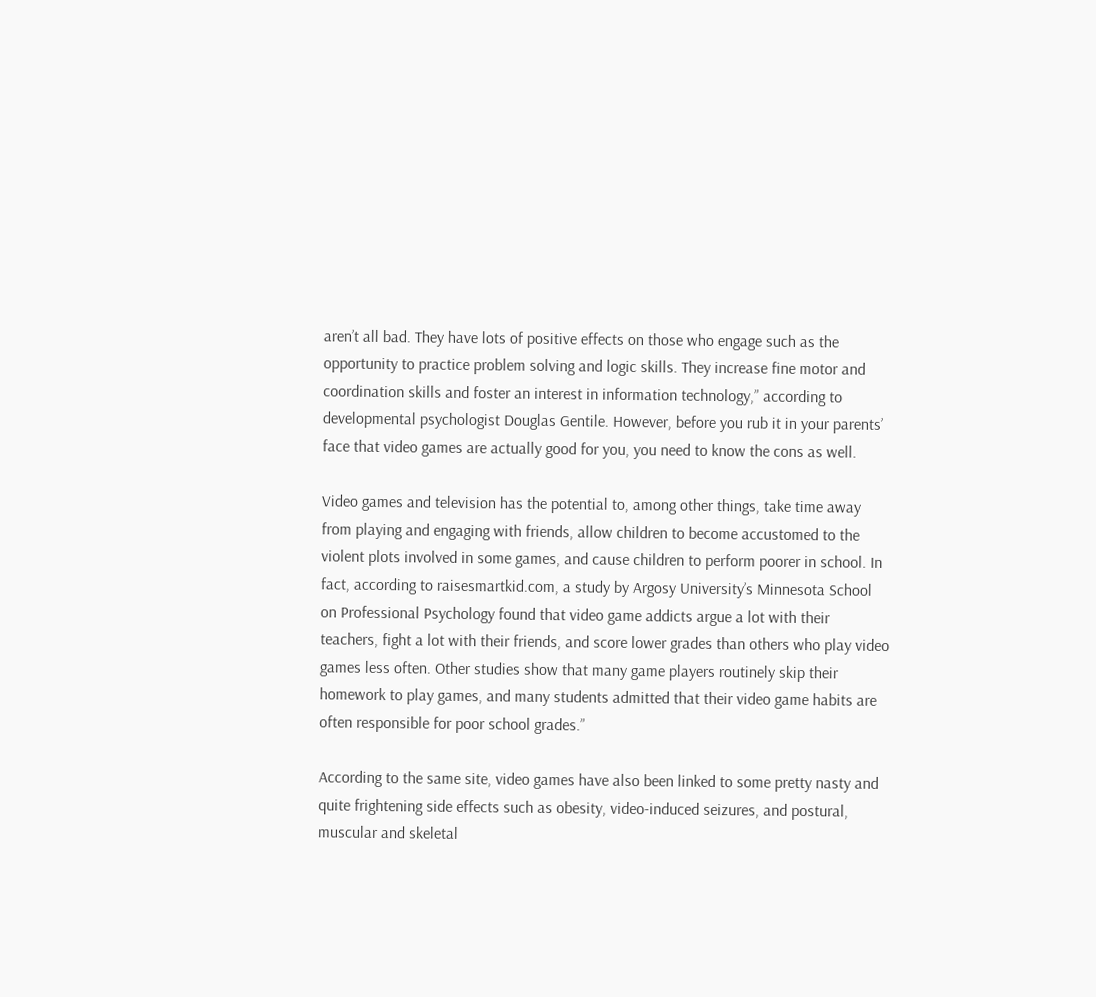aren’t all bad. They have lots of positive effects on those who engage such as the opportunity to practice problem solving and logic skills. They increase fine motor and coordination skills and foster an interest in information technology,” according to developmental psychologist Douglas Gentile. However, before you rub it in your parents’ face that video games are actually good for you, you need to know the cons as well.

Video games and television has the potential to, among other things, take time away from playing and engaging with friends, allow children to become accustomed to the violent plots involved in some games, and cause children to perform poorer in school. In fact, according to raisesmartkid.com, a study by Argosy University’s Minnesota School on Professional Psychology found that video game addicts argue a lot with their teachers, fight a lot with their friends, and score lower grades than others who play video games less often. Other studies show that many game players routinely skip their homework to play games, and many students admitted that their video game habits are often responsible for poor school grades.”

According to the same site, video games have also been linked to some pretty nasty and quite frightening side effects such as obesity, video-induced seizures, and postural, muscular and skeletal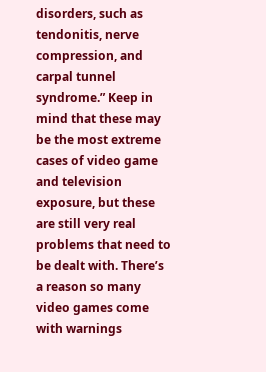disorders, such as tendonitis, nerve compression, and carpal tunnel syndrome.” Keep in mind that these may be the most extreme cases of video game and television exposure, but these are still very real problems that need to be dealt with. There’s a reason so many video games come with warnings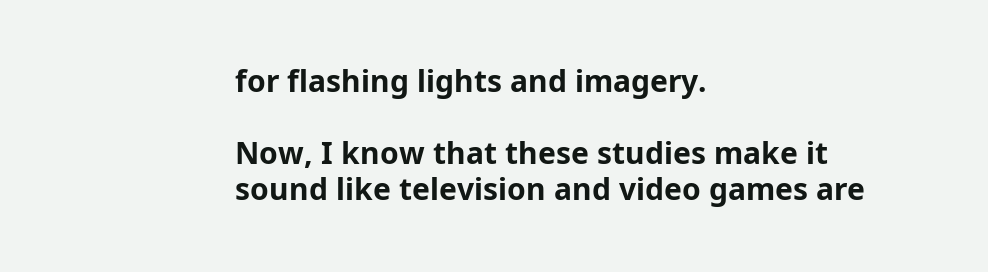for flashing lights and imagery.

Now, I know that these studies make it sound like television and video games are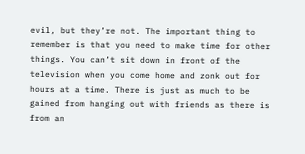evil, but they’re not. The important thing to remember is that you need to make time for other things. You can’t sit down in front of the television when you come home and zonk out for hours at a time. There is just as much to be gained from hanging out with friends as there is from an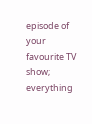episode of your favourite TV show; everything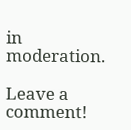in moderation.

Leave a comment!